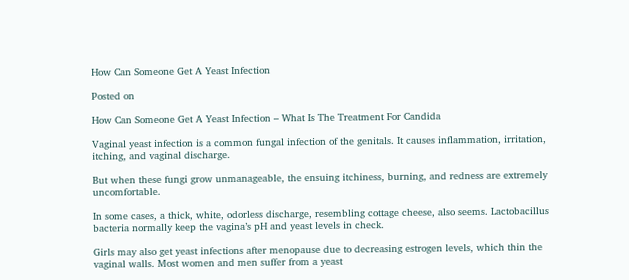How Can Someone Get A Yeast Infection

Posted on

How Can Someone Get A Yeast Infection – What Is The Treatment For Candida

Vaginal yeast infection is a common fungal infection of the genitals. It causes inflammation, irritation, itching, and vaginal discharge.

But when these fungi grow unmanageable, the ensuing itchiness, burning, and redness are extremely uncomfortable.

In some cases, a thick, white, odorless discharge, resembling cottage cheese, also seems. Lactobacillus bacteria normally keep the vagina’s pH and yeast levels in check.

Girls may also get yeast infections after menopause due to decreasing estrogen levels, which thin the vaginal walls. Most women and men suffer from a yeast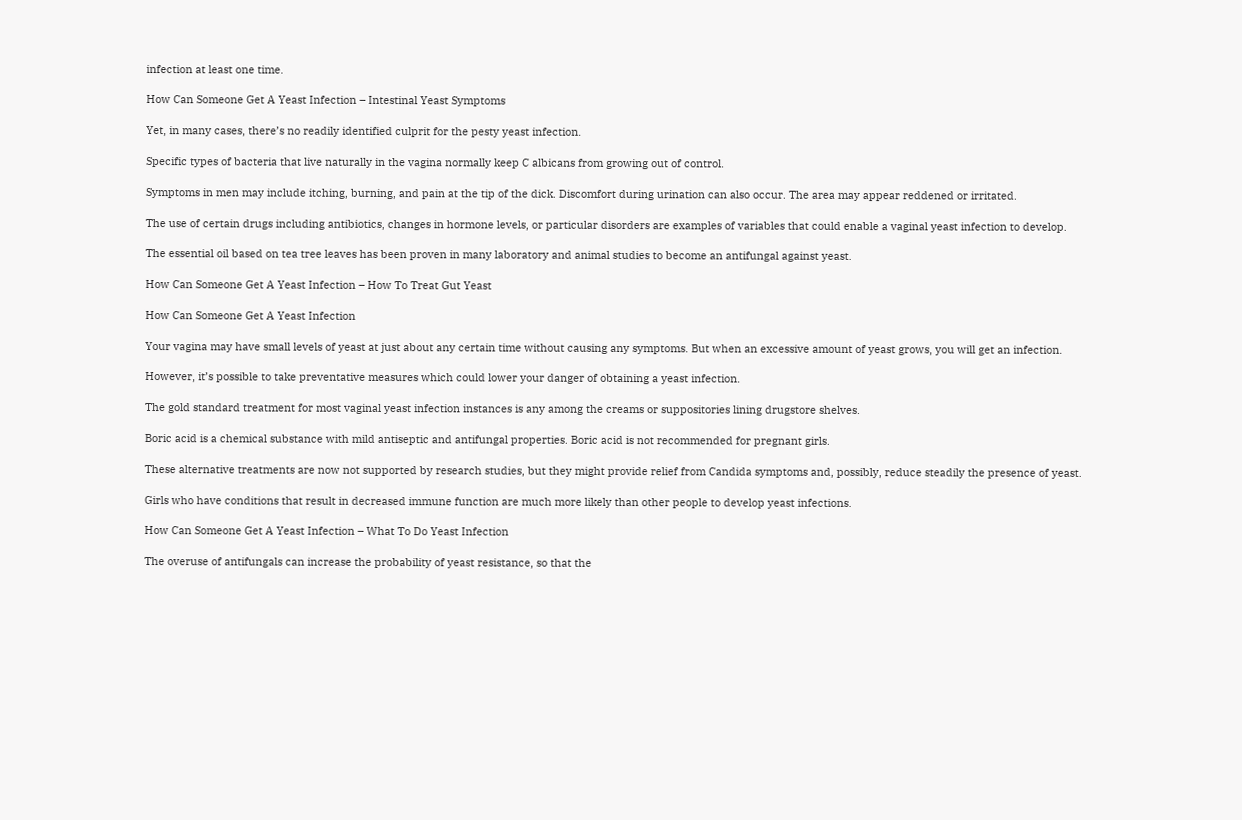infection at least one time.

How Can Someone Get A Yeast Infection – Intestinal Yeast Symptoms

Yet, in many cases, there’s no readily identified culprit for the pesty yeast infection.

Specific types of bacteria that live naturally in the vagina normally keep C albicans from growing out of control.

Symptoms in men may include itching, burning, and pain at the tip of the dick. Discomfort during urination can also occur. The area may appear reddened or irritated.

The use of certain drugs including antibiotics, changes in hormone levels, or particular disorders are examples of variables that could enable a vaginal yeast infection to develop.

The essential oil based on tea tree leaves has been proven in many laboratory and animal studies to become an antifungal against yeast.

How Can Someone Get A Yeast Infection – How To Treat Gut Yeast

How Can Someone Get A Yeast Infection

Your vagina may have small levels of yeast at just about any certain time without causing any symptoms. But when an excessive amount of yeast grows, you will get an infection.

However, it’s possible to take preventative measures which could lower your danger of obtaining a yeast infection.

The gold standard treatment for most vaginal yeast infection instances is any among the creams or suppositories lining drugstore shelves.

Boric acid is a chemical substance with mild antiseptic and antifungal properties. Boric acid is not recommended for pregnant girls.

These alternative treatments are now not supported by research studies, but they might provide relief from Candida symptoms and, possibly, reduce steadily the presence of yeast.

Girls who have conditions that result in decreased immune function are much more likely than other people to develop yeast infections.

How Can Someone Get A Yeast Infection – What To Do Yeast Infection

The overuse of antifungals can increase the probability of yeast resistance, so that the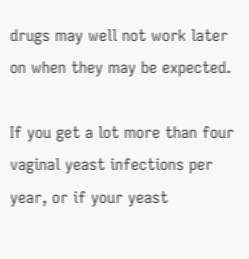drugs may well not work later on when they may be expected.

If you get a lot more than four vaginal yeast infections per year, or if your yeast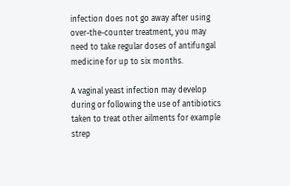infection does not go away after using over-the-counter treatment, you may need to take regular doses of antifungal medicine for up to six months.

A vaginal yeast infection may develop during or following the use of antibiotics taken to treat other ailments for example strep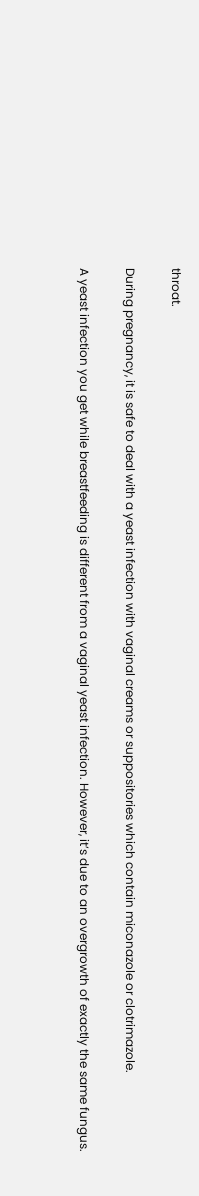throat.

During pregnancy, it is safe to deal with a yeast infection with vaginal creams or suppositories which contain miconazole or clotrimazole.

A yeast infection you get while breastfeeding is different from a vaginal yeast infection. However, it’s due to an overgrowth of exactly the same fungus.